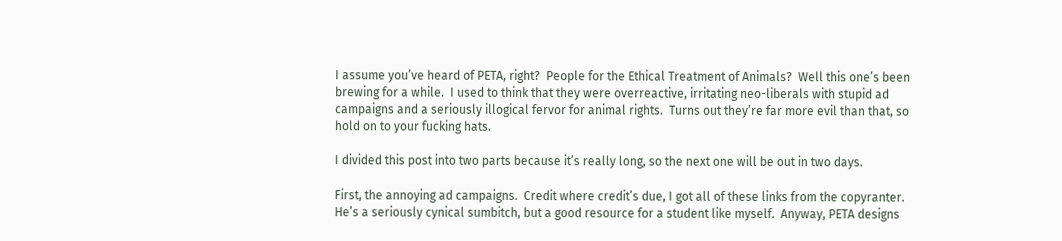I assume you’ve heard of PETA, right?  People for the Ethical Treatment of Animals?  Well this one’s been brewing for a while.  I used to think that they were overreactive, irritating neo-liberals with stupid ad campaigns and a seriously illogical fervor for animal rights.  Turns out they’re far more evil than that, so hold on to your fucking hats.

I divided this post into two parts because it’s really long, so the next one will be out in two days.

First, the annoying ad campaigns.  Credit where credit’s due, I got all of these links from the copyranter.  He’s a seriously cynical sumbitch, but a good resource for a student like myself.  Anyway, PETA designs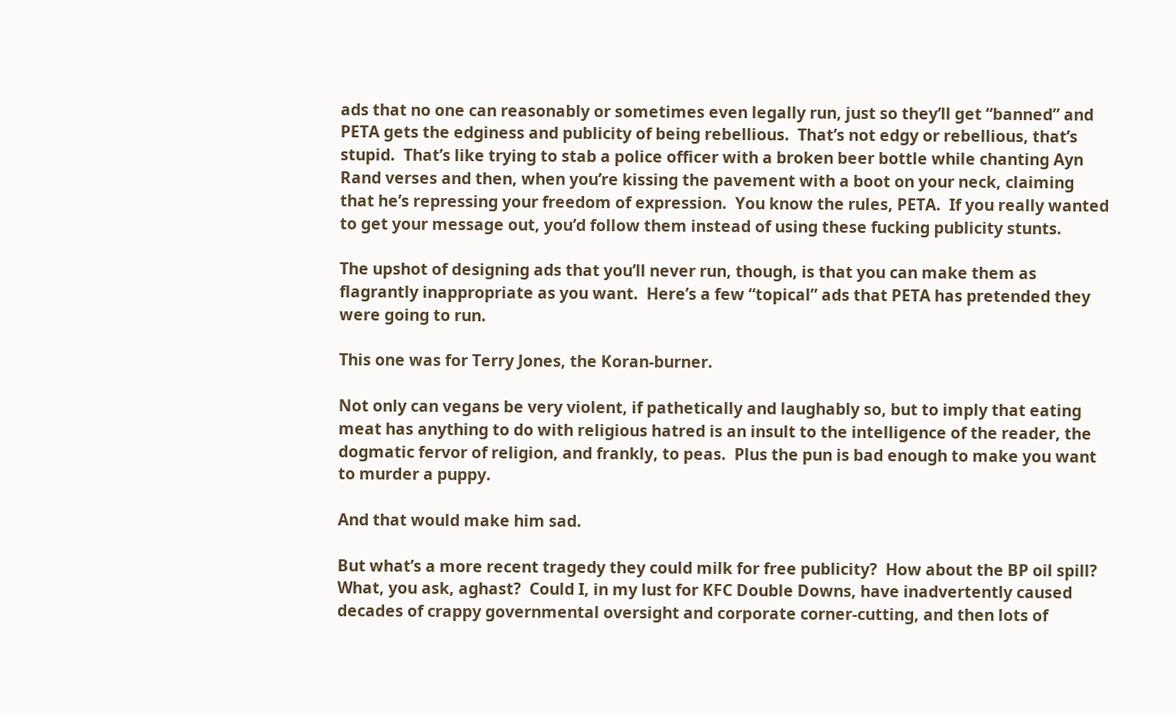ads that no one can reasonably or sometimes even legally run, just so they’ll get “banned” and PETA gets the edginess and publicity of being rebellious.  That’s not edgy or rebellious, that’s stupid.  That’s like trying to stab a police officer with a broken beer bottle while chanting Ayn Rand verses and then, when you’re kissing the pavement with a boot on your neck, claiming that he’s repressing your freedom of expression.  You know the rules, PETA.  If you really wanted to get your message out, you’d follow them instead of using these fucking publicity stunts.

The upshot of designing ads that you’ll never run, though, is that you can make them as flagrantly inappropriate as you want.  Here’s a few “topical” ads that PETA has pretended they were going to run.

This one was for Terry Jones, the Koran-burner.

Not only can vegans be very violent, if pathetically and laughably so, but to imply that eating meat has anything to do with religious hatred is an insult to the intelligence of the reader, the dogmatic fervor of religion, and frankly, to peas.  Plus the pun is bad enough to make you want to murder a puppy.

And that would make him sad.

But what’s a more recent tragedy they could milk for free publicity?  How about the BP oil spill?  What, you ask, aghast?  Could I, in my lust for KFC Double Downs, have inadvertently caused decades of crappy governmental oversight and corporate corner-cutting, and then lots of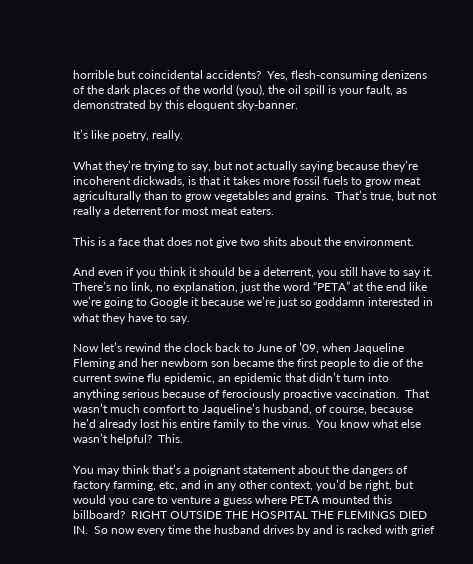horrible but coincidental accidents?  Yes, flesh-consuming denizens of the dark places of the world (you), the oil spill is your fault, as demonstrated by this eloquent sky-banner.

It’s like poetry, really.

What they’re trying to say, but not actually saying because they’re incoherent dickwads, is that it takes more fossil fuels to grow meat agriculturally than to grow vegetables and grains.  That’s true, but not really a deterrent for most meat eaters.

This is a face that does not give two shits about the environment.

And even if you think it should be a deterrent, you still have to say it.  There’s no link, no explanation, just the word “PETA” at the end like we’re going to Google it because we’re just so goddamn interested in what they have to say.

Now let’s rewind the clock back to June of ’09, when Jaqueline Fleming and her newborn son became the first people to die of the current swine flu epidemic, an epidemic that didn’t turn into anything serious because of ferociously proactive vaccination.  That wasn’t much comfort to Jaqueline’s husband, of course, because he’d already lost his entire family to the virus.  You know what else wasn’t helpful?  This.

You may think that’s a poignant statement about the dangers of factory farming, etc, and in any other context, you’d be right, but would you care to venture a guess where PETA mounted this billboard?  RIGHT OUTSIDE THE HOSPITAL THE FLEMINGS DIED IN.  So now every time the husband drives by and is racked with grief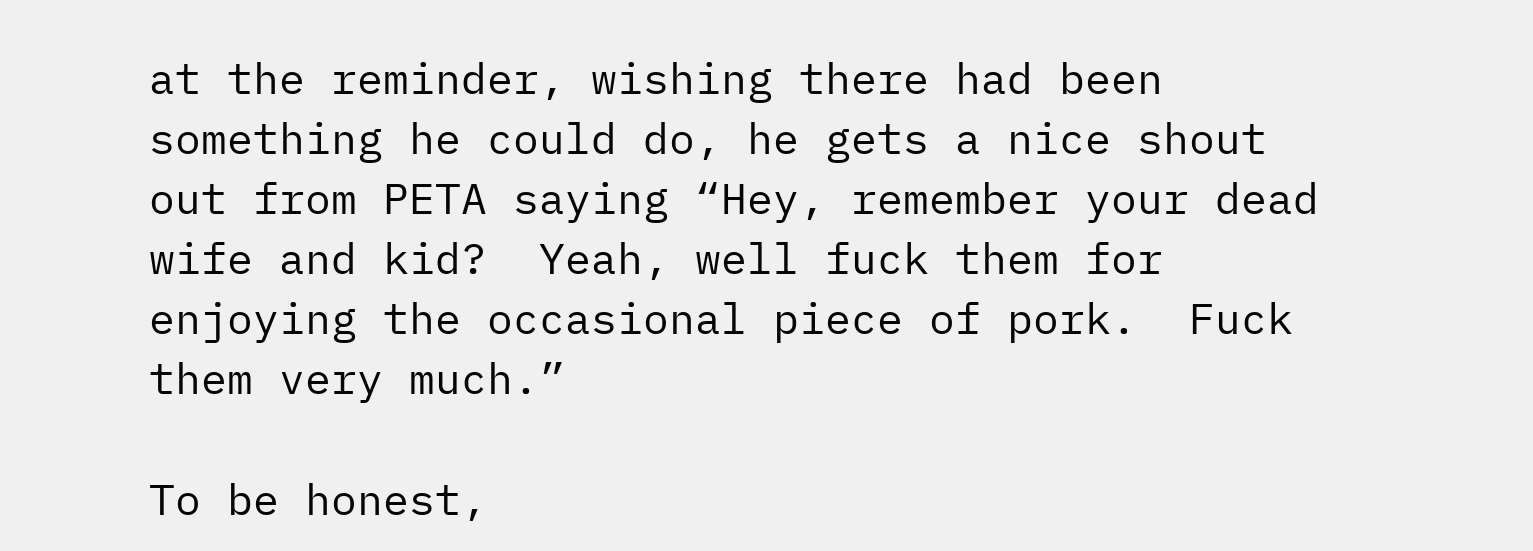at the reminder, wishing there had been something he could do, he gets a nice shout out from PETA saying “Hey, remember your dead wife and kid?  Yeah, well fuck them for enjoying the occasional piece of pork.  Fuck them very much.”

To be honest,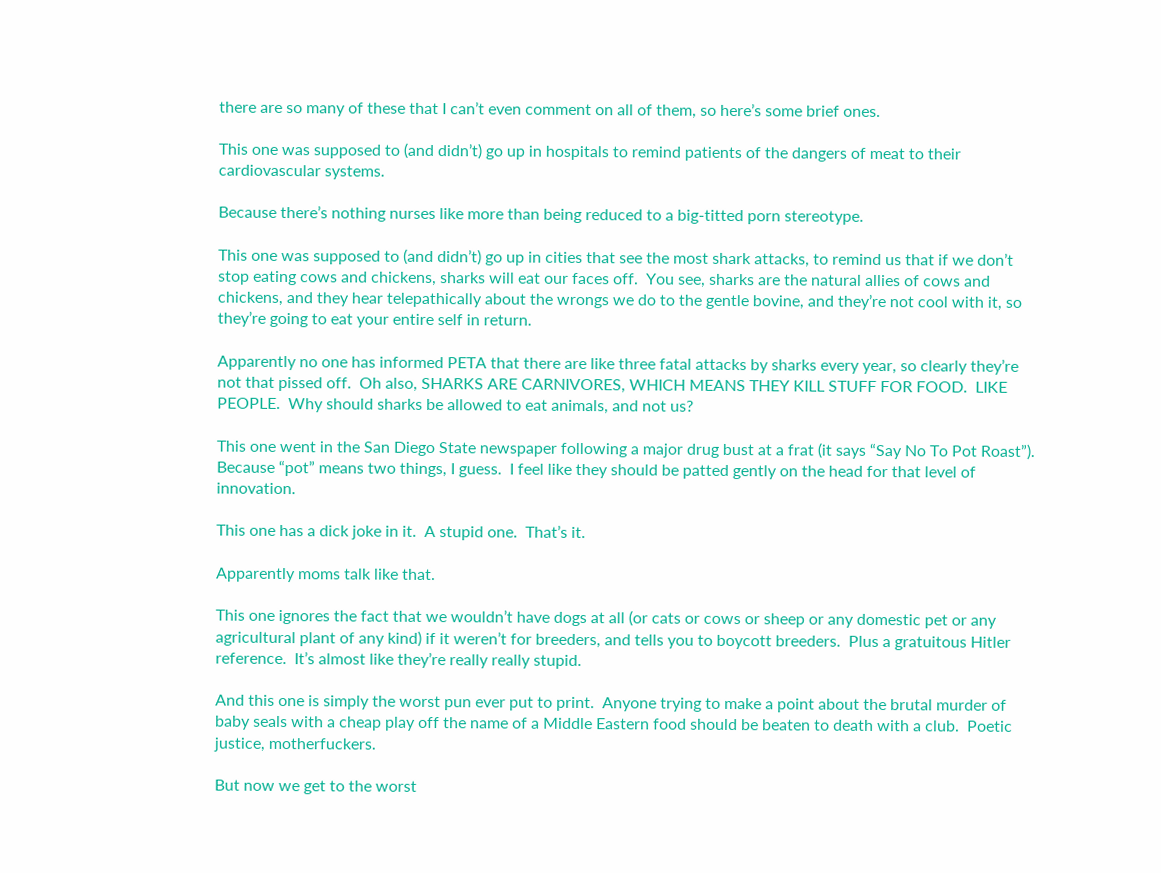there are so many of these that I can’t even comment on all of them, so here’s some brief ones.

This one was supposed to (and didn’t) go up in hospitals to remind patients of the dangers of meat to their cardiovascular systems.

Because there’s nothing nurses like more than being reduced to a big-titted porn stereotype.

This one was supposed to (and didn’t) go up in cities that see the most shark attacks, to remind us that if we don’t stop eating cows and chickens, sharks will eat our faces off.  You see, sharks are the natural allies of cows and chickens, and they hear telepathically about the wrongs we do to the gentle bovine, and they’re not cool with it, so they’re going to eat your entire self in return.

Apparently no one has informed PETA that there are like three fatal attacks by sharks every year, so clearly they’re not that pissed off.  Oh also, SHARKS ARE CARNIVORES, WHICH MEANS THEY KILL STUFF FOR FOOD.  LIKE PEOPLE.  Why should sharks be allowed to eat animals, and not us?

This one went in the San Diego State newspaper following a major drug bust at a frat (it says “Say No To Pot Roast”).
Because “pot” means two things, I guess.  I feel like they should be patted gently on the head for that level of innovation.

This one has a dick joke in it.  A stupid one.  That’s it.

Apparently moms talk like that.

This one ignores the fact that we wouldn’t have dogs at all (or cats or cows or sheep or any domestic pet or any agricultural plant of any kind) if it weren’t for breeders, and tells you to boycott breeders.  Plus a gratuitous Hitler reference.  It’s almost like they’re really really stupid.

And this one is simply the worst pun ever put to print.  Anyone trying to make a point about the brutal murder of baby seals with a cheap play off the name of a Middle Eastern food should be beaten to death with a club.  Poetic justice, motherfuckers.

But now we get to the worst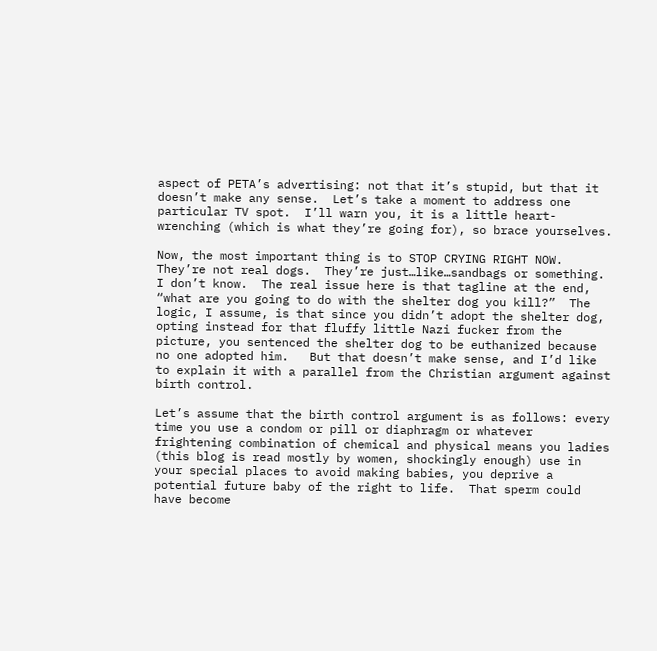aspect of PETA’s advertising: not that it’s stupid, but that it doesn’t make any sense.  Let’s take a moment to address one particular TV spot.  I’ll warn you, it is a little heart-wrenching (which is what they’re going for), so brace yourselves.

Now, the most important thing is to STOP CRYING RIGHT NOW.  They’re not real dogs.  They’re just…like…sandbags or something.  I don’t know.  The real issue here is that tagline at the end, “what are you going to do with the shelter dog you kill?”  The logic, I assume, is that since you didn’t adopt the shelter dog, opting instead for that fluffy little Nazi fucker from the picture, you sentenced the shelter dog to be euthanized because no one adopted him.   But that doesn’t make sense, and I’d like to explain it with a parallel from the Christian argument against birth control.

Let’s assume that the birth control argument is as follows: every time you use a condom or pill or diaphragm or whatever frightening combination of chemical and physical means you ladies (this blog is read mostly by women, shockingly enough) use in your special places to avoid making babies, you deprive a potential future baby of the right to life.  That sperm could have become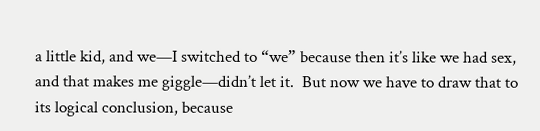a little kid, and we—I switched to “we” because then it’s like we had sex, and that makes me giggle—didn’t let it.  But now we have to draw that to its logical conclusion, because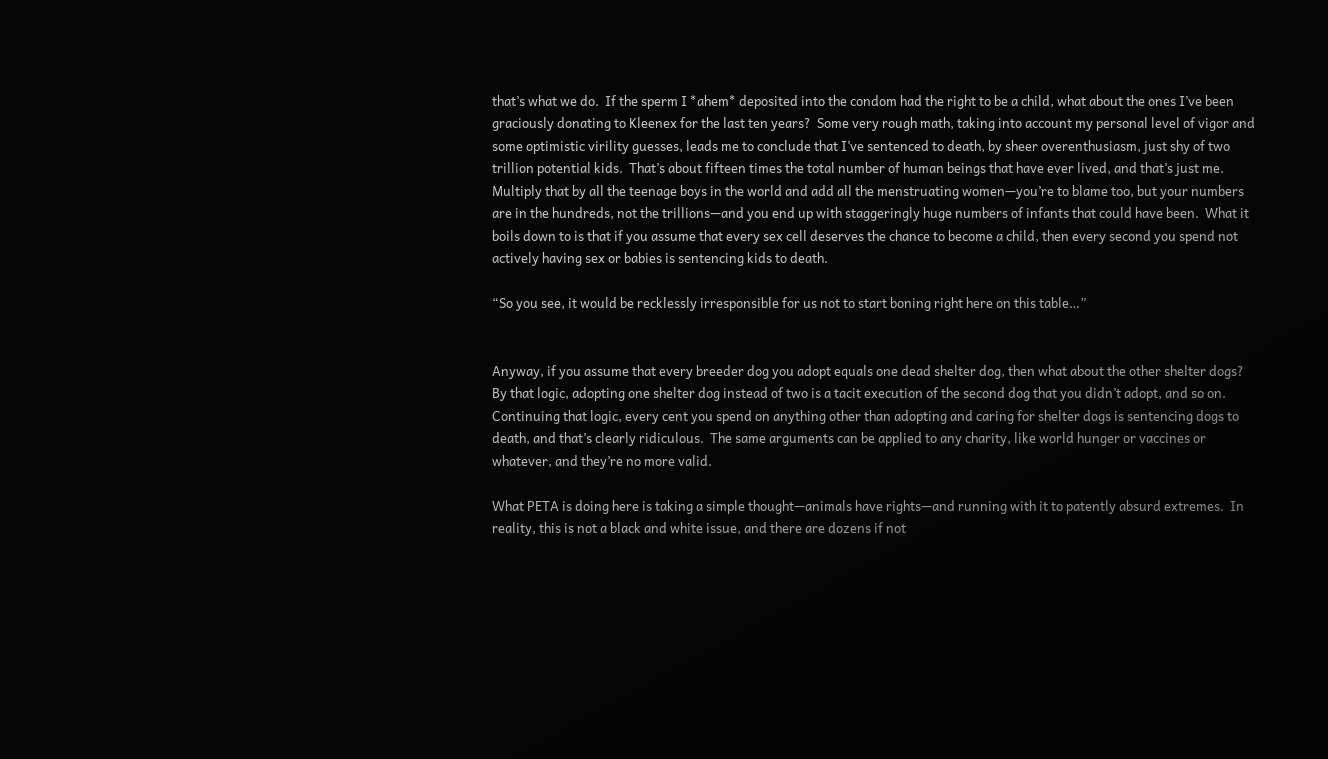that’s what we do.  If the sperm I *ahem* deposited into the condom had the right to be a child, what about the ones I’ve been graciously donating to Kleenex for the last ten years?  Some very rough math, taking into account my personal level of vigor and some optimistic virility guesses, leads me to conclude that I’ve sentenced to death, by sheer overenthusiasm, just shy of two trillion potential kids.  That’s about fifteen times the total number of human beings that have ever lived, and that’s just me.  Multiply that by all the teenage boys in the world and add all the menstruating women—you’re to blame too, but your numbers are in the hundreds, not the trillions—and you end up with staggeringly huge numbers of infants that could have been.  What it boils down to is that if you assume that every sex cell deserves the chance to become a child, then every second you spend not actively having sex or babies is sentencing kids to death.

“So you see, it would be recklessly irresponsible for us not to start boning right here on this table…”


Anyway, if you assume that every breeder dog you adopt equals one dead shelter dog, then what about the other shelter dogs?  By that logic, adopting one shelter dog instead of two is a tacit execution of the second dog that you didn’t adopt, and so on.  Continuing that logic, every cent you spend on anything other than adopting and caring for shelter dogs is sentencing dogs to death, and that’s clearly ridiculous.  The same arguments can be applied to any charity, like world hunger or vaccines or whatever, and they’re no more valid.

What PETA is doing here is taking a simple thought—animals have rights—and running with it to patently absurd extremes.  In reality, this is not a black and white issue, and there are dozens if not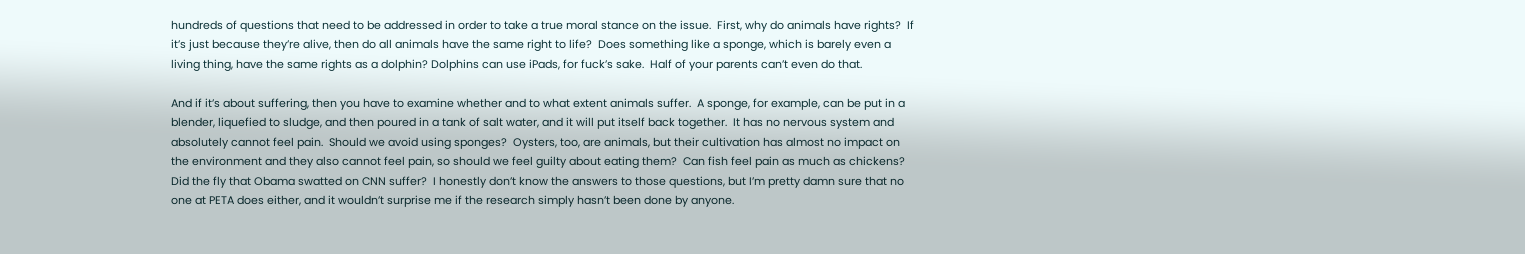hundreds of questions that need to be addressed in order to take a true moral stance on the issue.  First, why do animals have rights?  If it’s just because they’re alive, then do all animals have the same right to life?  Does something like a sponge, which is barely even a living thing, have the same rights as a dolphin? Dolphins can use iPads, for fuck’s sake.  Half of your parents can’t even do that.

And if it’s about suffering, then you have to examine whether and to what extent animals suffer.  A sponge, for example, can be put in a blender, liquefied to sludge, and then poured in a tank of salt water, and it will put itself back together.  It has no nervous system and absolutely cannot feel pain.  Should we avoid using sponges?  Oysters, too, are animals, but their cultivation has almost no impact on the environment and they also cannot feel pain, so should we feel guilty about eating them?  Can fish feel pain as much as chickens?  Did the fly that Obama swatted on CNN suffer?  I honestly don’t know the answers to those questions, but I’m pretty damn sure that no one at PETA does either, and it wouldn’t surprise me if the research simply hasn’t been done by anyone.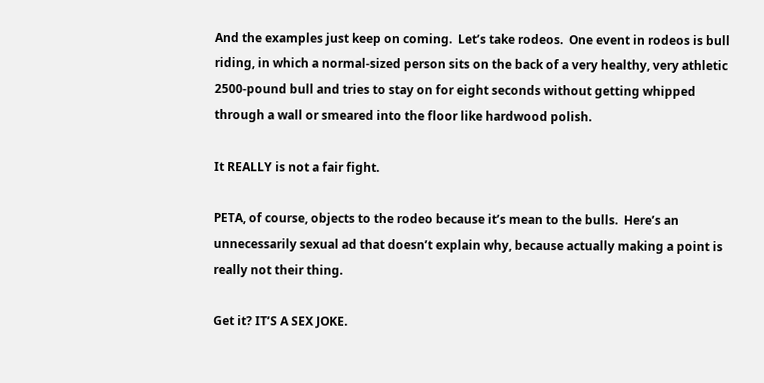And the examples just keep on coming.  Let’s take rodeos.  One event in rodeos is bull riding, in which a normal-sized person sits on the back of a very healthy, very athletic 2500-pound bull and tries to stay on for eight seconds without getting whipped through a wall or smeared into the floor like hardwood polish.

It REALLY is not a fair fight.

PETA, of course, objects to the rodeo because it’s mean to the bulls.  Here’s an unnecessarily sexual ad that doesn’t explain why, because actually making a point is really not their thing.

Get it? IT’S A SEX JOKE.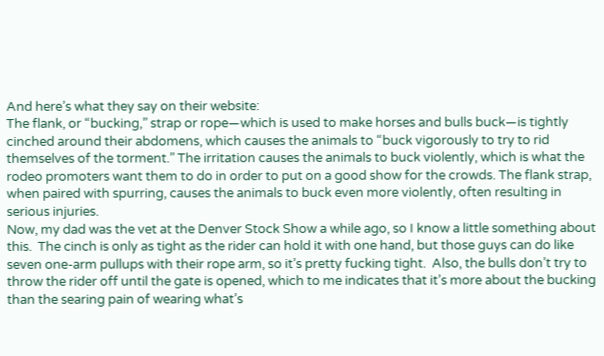And here’s what they say on their website:
The flank, or “bucking,” strap or rope—which is used to make horses and bulls buck—is tightly cinched around their abdomens, which causes the animals to “buck vigorously to try to rid themselves of the torment.” The irritation causes the animals to buck violently, which is what the rodeo promoters want them to do in order to put on a good show for the crowds. The flank strap, when paired with spurring, causes the animals to buck even more violently, often resulting in serious injuries.
Now, my dad was the vet at the Denver Stock Show a while ago, so I know a little something about this.  The cinch is only as tight as the rider can hold it with one hand, but those guys can do like seven one-arm pullups with their rope arm, so it’s pretty fucking tight.  Also, the bulls don’t try to throw the rider off until the gate is opened, which to me indicates that it’s more about the bucking than the searing pain of wearing what’s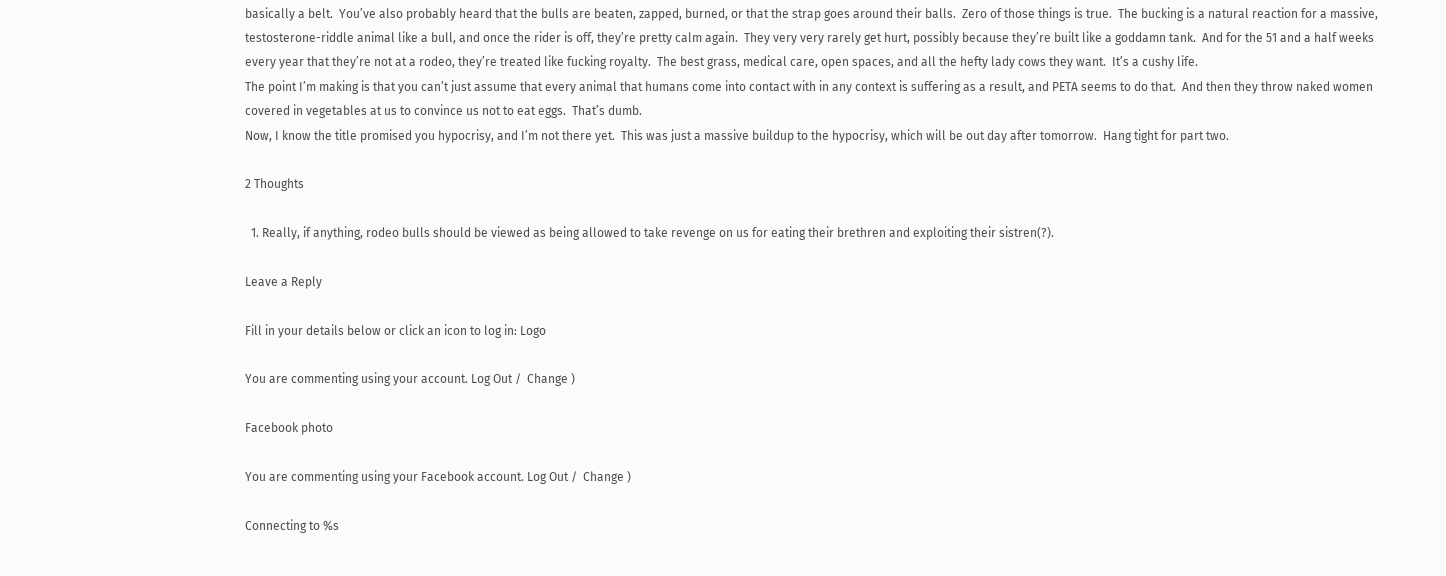basically a belt.  You’ve also probably heard that the bulls are beaten, zapped, burned, or that the strap goes around their balls.  Zero of those things is true.  The bucking is a natural reaction for a massive, testosterone-riddle animal like a bull, and once the rider is off, they’re pretty calm again.  They very very rarely get hurt, possibly because they’re built like a goddamn tank.  And for the 51 and a half weeks every year that they’re not at a rodeo, they’re treated like fucking royalty.  The best grass, medical care, open spaces, and all the hefty lady cows they want.  It’s a cushy life.
The point I’m making is that you can’t just assume that every animal that humans come into contact with in any context is suffering as a result, and PETA seems to do that.  And then they throw naked women covered in vegetables at us to convince us not to eat eggs.  That’s dumb.
Now, I know the title promised you hypocrisy, and I’m not there yet.  This was just a massive buildup to the hypocrisy, which will be out day after tomorrow.  Hang tight for part two.

2 Thoughts

  1. Really, if anything, rodeo bulls should be viewed as being allowed to take revenge on us for eating their brethren and exploiting their sistren(?).

Leave a Reply

Fill in your details below or click an icon to log in: Logo

You are commenting using your account. Log Out /  Change )

Facebook photo

You are commenting using your Facebook account. Log Out /  Change )

Connecting to %s